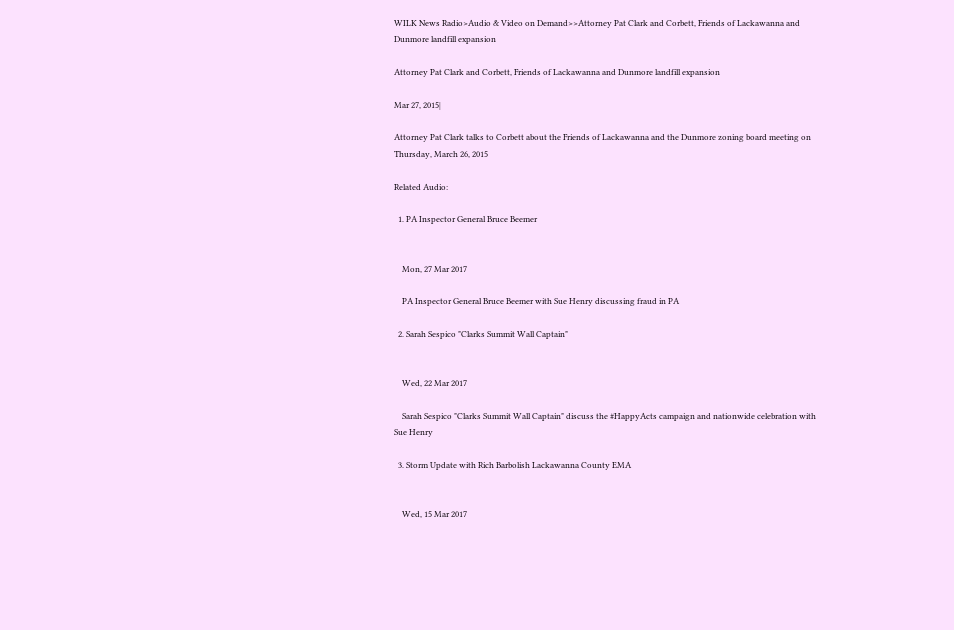WILK News Radio>Audio & Video on Demand>>Attorney Pat Clark and Corbett, Friends of Lackawanna and Dunmore landfill expansion

Attorney Pat Clark and Corbett, Friends of Lackawanna and Dunmore landfill expansion

Mar 27, 2015|

Attorney Pat Clark talks to Corbett about the Friends of Lackawanna and the Dunmore zoning board meeting on Thursday, March 26, 2015

Related Audio:

  1. PA Inspector General Bruce Beemer


    Mon, 27 Mar 2017

    PA Inspector General Bruce Beemer with Sue Henry discussing fraud in PA

  2. Sarah Sespico "Clarks Summit Wall Captain"


    Wed, 22 Mar 2017

    Sarah Sespico "Clarks Summit Wall Captain" discuss the #HappyActs campaign and nationwide celebration with Sue Henry

  3. Storm Update with Rich Barbolish Lackawanna County EMA


    Wed, 15 Mar 2017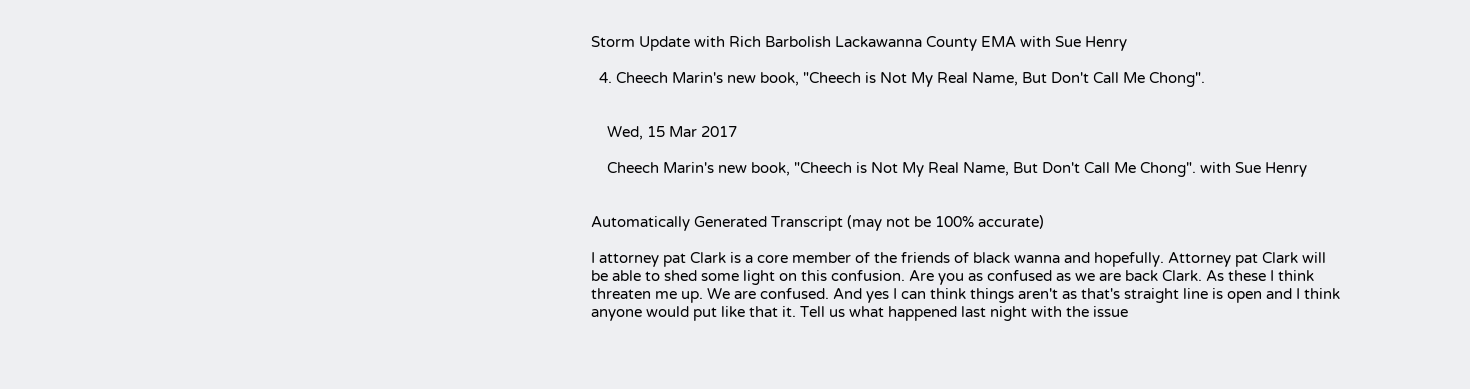Storm Update with Rich Barbolish Lackawanna County EMA with Sue Henry

  4. Cheech Marin's new book, "Cheech is Not My Real Name, But Don't Call Me Chong".


    Wed, 15 Mar 2017

    Cheech Marin's new book, "Cheech is Not My Real Name, But Don't Call Me Chong". with Sue Henry


Automatically Generated Transcript (may not be 100% accurate)

I attorney pat Clark is a core member of the friends of black wanna and hopefully. Attorney pat Clark will be able to shed some light on this confusion. Are you as confused as we are back Clark. As these I think threaten me up. We are confused. And yes I can think things aren't as that's straight line is open and I think anyone would put like that it. Tell us what happened last night with the issue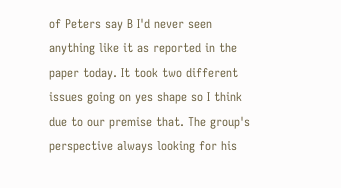of Peters say B I'd never seen anything like it as reported in the paper today. It took two different issues going on yes shape so I think due to our premise that. The group's perspective always looking for his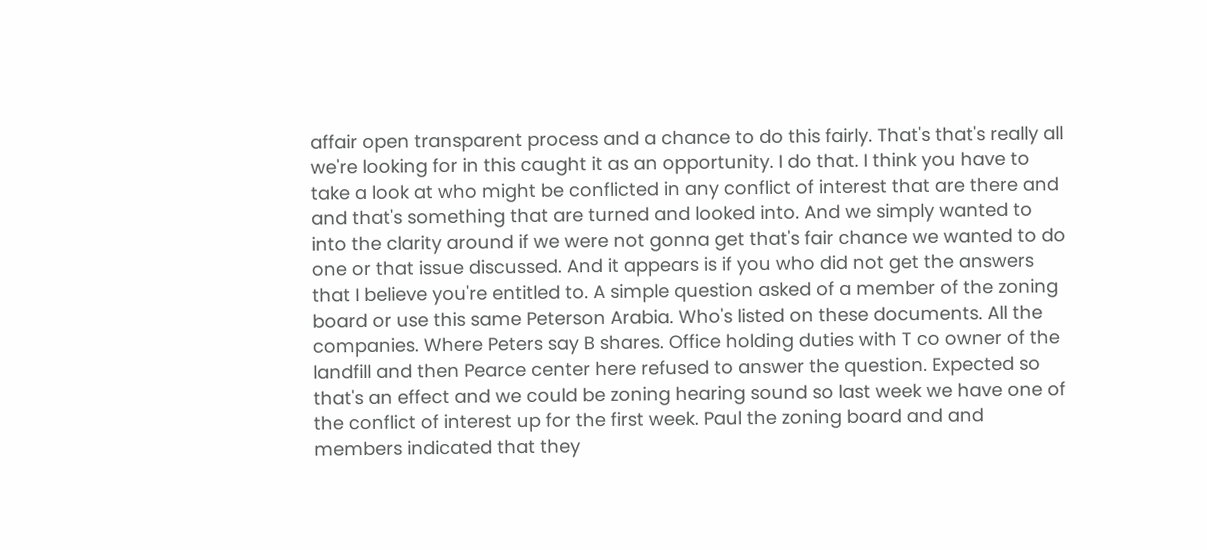affair open transparent process and a chance to do this fairly. That's that's really all we're looking for in this caught it as an opportunity. I do that. I think you have to take a look at who might be conflicted in any conflict of interest that are there and and that's something that are turned and looked into. And we simply wanted to into the clarity around if we were not gonna get that's fair chance we wanted to do one or that issue discussed. And it appears is if you who did not get the answers that I believe you're entitled to. A simple question asked of a member of the zoning board or use this same Peterson Arabia. Who's listed on these documents. All the companies. Where Peters say B shares. Office holding duties with T co owner of the landfill and then Pearce center here refused to answer the question. Expected so that's an effect and we could be zoning hearing sound so last week we have one of the conflict of interest up for the first week. Paul the zoning board and and members indicated that they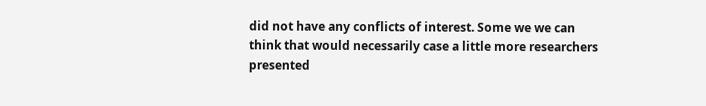did not have any conflicts of interest. Some we we can think that would necessarily case a little more researchers presented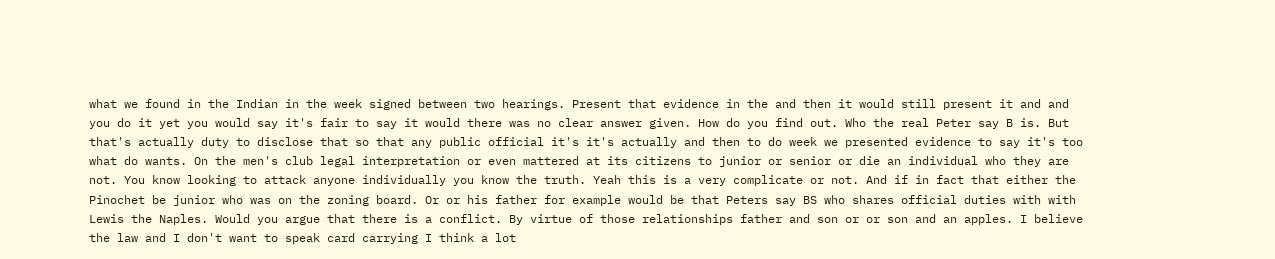what we found in the Indian in the week signed between two hearings. Present that evidence in the and then it would still present it and and you do it yet you would say it's fair to say it would there was no clear answer given. How do you find out. Who the real Peter say B is. But that's actually duty to disclose that so that any public official it's it's actually and then to do week we presented evidence to say it's too what do wants. On the men's club legal interpretation or even mattered at its citizens to junior or senior or die an individual who they are not. You know looking to attack anyone individually you know the truth. Yeah this is a very complicate or not. And if in fact that either the Pinochet be junior who was on the zoning board. Or or his father for example would be that Peters say BS who shares official duties with with Lewis the Naples. Would you argue that there is a conflict. By virtue of those relationships father and son or or son and an apples. I believe the law and I don't want to speak card carrying I think a lot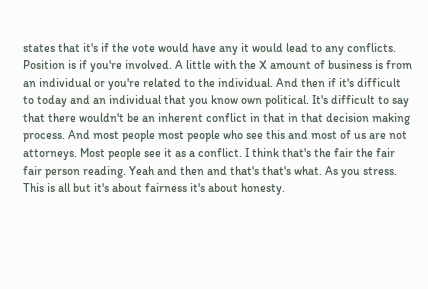states that it's if the vote would have any it would lead to any conflicts. Position is if you're involved. A little with the X amount of business is from an individual or you're related to the individual. And then if it's difficult to today and an individual that you know own political. It's difficult to say that there wouldn't be an inherent conflict in that in that decision making process. And most people most people who see this and most of us are not attorneys. Most people see it as a conflict. I think that's the fair the fair fair person reading. Yeah and then and that's that's what. As you stress. This is all but it's about fairness it's about honesty.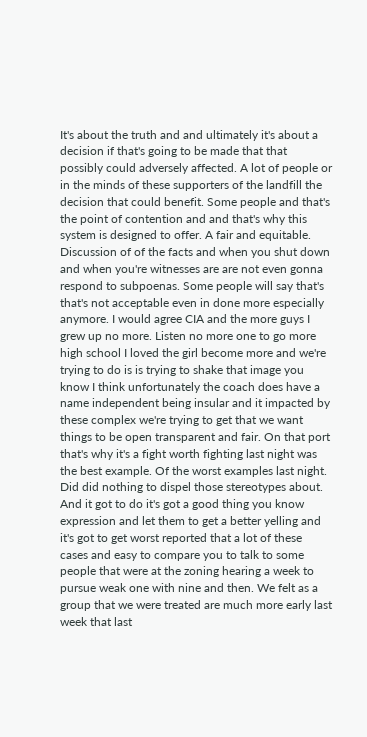It's about the truth and and ultimately it's about a decision if that's going to be made that that possibly could adversely affected. A lot of people or in the minds of these supporters of the landfill the decision that could benefit. Some people and that's the point of contention and and that's why this system is designed to offer. A fair and equitable. Discussion of of the facts and when you shut down and when you're witnesses are are not even gonna respond to subpoenas. Some people will say that's that's not acceptable even in done more especially anymore. I would agree CIA and the more guys I grew up no more. Listen no more one to go more high school I loved the girl become more and we're trying to do is is trying to shake that image you know I think unfortunately the coach does have a name independent being insular and it impacted by these complex we're trying to get that we want things to be open transparent and fair. On that port that's why it's a fight worth fighting last night was the best example. Of the worst examples last night. Did did nothing to dispel those stereotypes about. And it got to do it's got a good thing you know expression and let them to get a better yelling and it's got to get worst reported that a lot of these cases and easy to compare you to talk to some people that were at the zoning hearing a week to pursue weak one with nine and then. We felt as a group that we were treated are much more early last week that last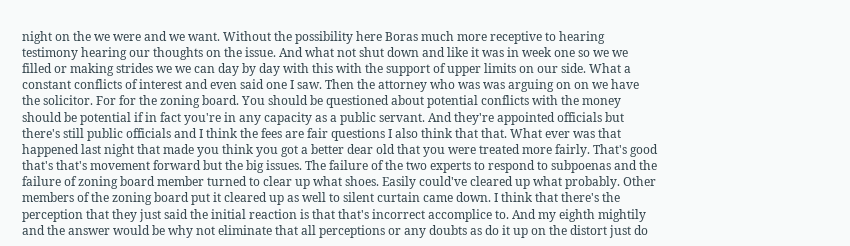night on the we were and we want. Without the possibility here Boras much more receptive to hearing testimony hearing our thoughts on the issue. And what not shut down and like it was in week one so we we filled or making strides we we can day by day with this with the support of upper limits on our side. What a constant conflicts of interest and even said one I saw. Then the attorney who was was arguing on on we have the solicitor. For for the zoning board. You should be questioned about potential conflicts with the money should be potential if in fact you're in any capacity as a public servant. And they're appointed officials but there's still public officials and I think the fees are fair questions I also think that that. What ever was that happened last night that made you think you got a better dear old that you were treated more fairly. That's good that's that's movement forward but the big issues. The failure of the two experts to respond to subpoenas and the failure of zoning board member turned to clear up what shoes. Easily could've cleared up what probably. Other members of the zoning board put it cleared up as well to silent curtain came down. I think that there's the perception that they just said the initial reaction is that that's incorrect accomplice to. And my eighth mightily and the answer would be why not eliminate that all perceptions or any doubts as do it up on the distort just do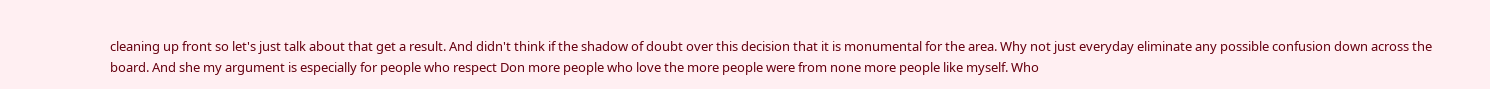cleaning up front so let's just talk about that get a result. And didn't think if the shadow of doubt over this decision that it is monumental for the area. Why not just everyday eliminate any possible confusion down across the board. And she my argument is especially for people who respect Don more people who love the more people were from none more people like myself. Who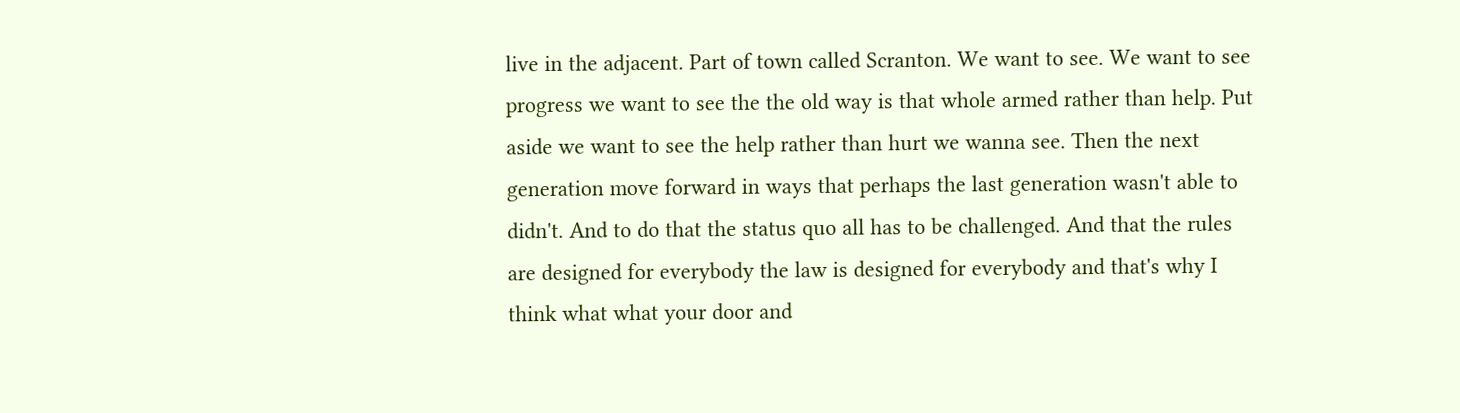live in the adjacent. Part of town called Scranton. We want to see. We want to see progress we want to see the the old way is that whole armed rather than help. Put aside we want to see the help rather than hurt we wanna see. Then the next generation move forward in ways that perhaps the last generation wasn't able to didn't. And to do that the status quo all has to be challenged. And that the rules are designed for everybody the law is designed for everybody and that's why I think what what your door and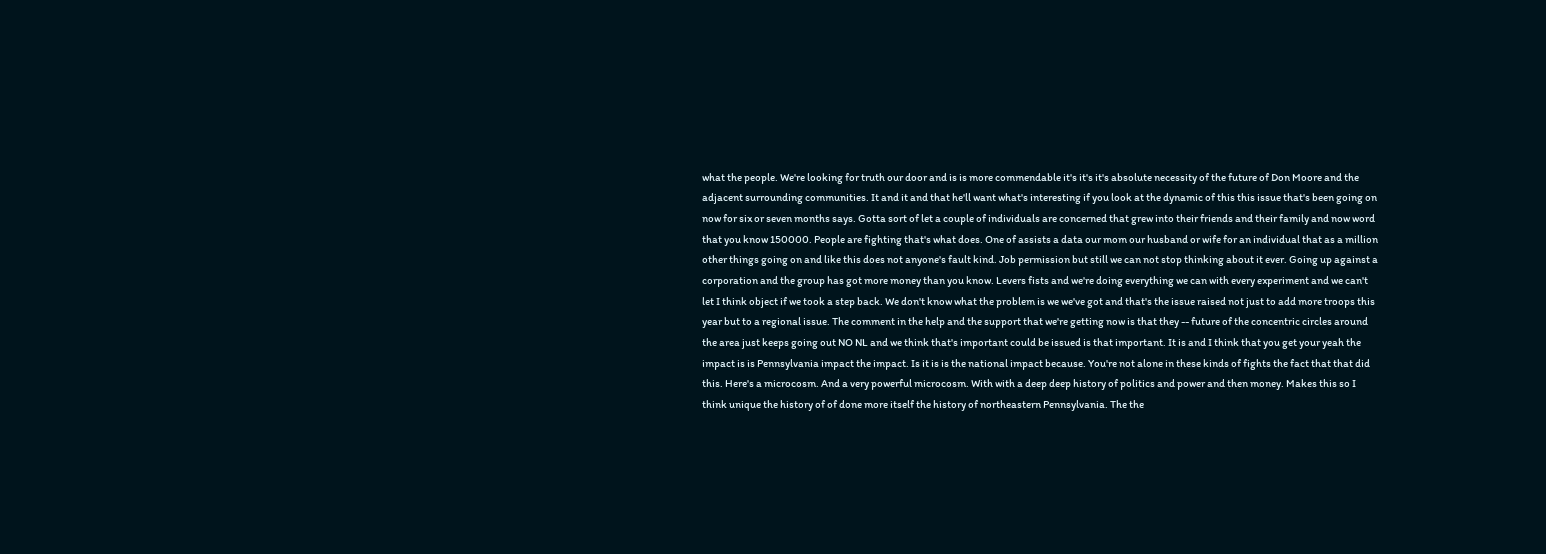what the people. We're looking for truth our door and is is more commendable it's it's it's absolute necessity of the future of Don Moore and the adjacent surrounding communities. It and it and that he'll want what's interesting if you look at the dynamic of this this issue that's been going on now for six or seven months says. Gotta sort of let a couple of individuals are concerned that grew into their friends and their family and now word that you know 150000. People are fighting that's what does. One of assists a data our mom our husband or wife for an individual that as a million other things going on and like this does not anyone's fault kind. Job permission but still we can not stop thinking about it ever. Going up against a corporation and the group has got more money than you know. Levers fists and we're doing everything we can with every experiment and we can't let I think object if we took a step back. We don't know what the problem is we we've got and that's the issue raised not just to add more troops this year but to a regional issue. The comment in the help and the support that we're getting now is that they -- future of the concentric circles around the area just keeps going out NO NL and we think that's important could be issued is that important. It is and I think that you get your yeah the impact is is Pennsylvania impact the impact. Is it is is the national impact because. You're not alone in these kinds of fights the fact that that did this. Here's a microcosm. And a very powerful microcosm. With with a deep deep history of politics and power and then money. Makes this so I think unique the history of of done more itself the history of northeastern Pennsylvania. The the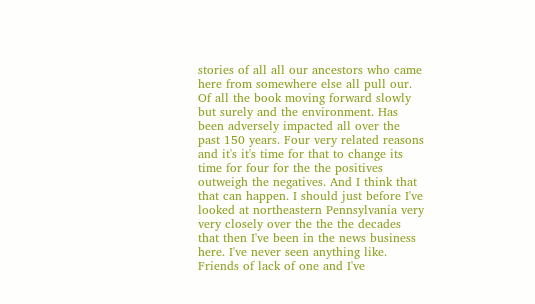stories of all all our ancestors who came here from somewhere else all pull our. Of all the book moving forward slowly but surely and the environment. Has been adversely impacted all over the past 150 years. Four very related reasons and it's it's time for that to change its time for four for the the positives outweigh the negatives. And I think that that can happen. I should just before I've looked at northeastern Pennsylvania very very closely over the the the decades that then I've been in the news business here. I've never seen anything like. Friends of lack of one and I've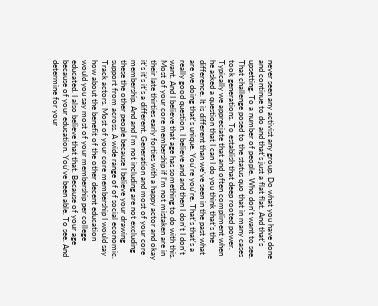never seen any activist any group. Do what you have done and continue to do and that's just a flat flat. And that's upsetting. To a number of people. Who don't want to see. That challenge posed to the status quo that in many cases took generations. To establish that deep rooted power. Typically we appreciate that and often compliment when he asked a question that I can I do you think that's the difference. It is different than we've seen in the past what are we doing that's unique. You're you're. That's that's a really good question. I believe and and then I don't I don't want. And I believe that age has something to do with this. Most of your core membership if I'm not mistaken are in their late thirties early forties with a happy actor and okay it's it's it's a different. Generation and most of your core membership. And and I'm not including are not excluding these the other people because I believe your drawing support from across. A wide range of of social economic. Track actors. Most of your core membership I would say how about the benefit of the other decent education would you say most of your membership per college educated. I also believe that that. Because of your age because of your education. You've been able. To see. And determine for your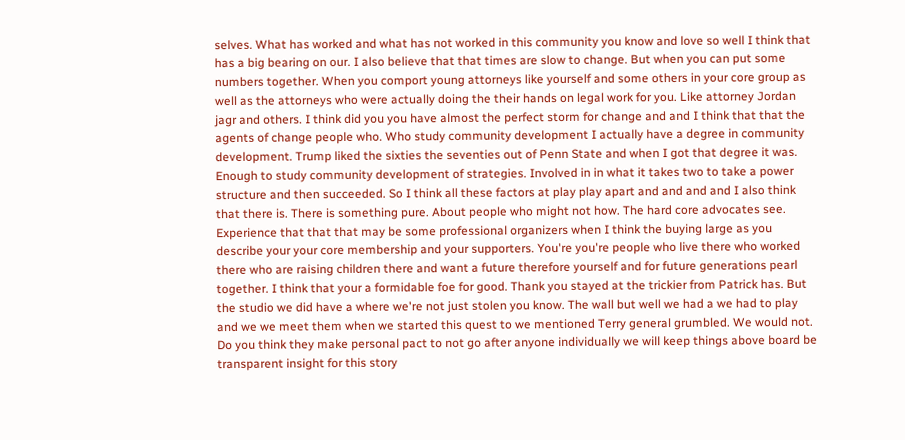selves. What has worked and what has not worked in this community you know and love so well I think that has a big bearing on our. I also believe that that times are slow to change. But when you can put some numbers together. When you comport young attorneys like yourself and some others in your core group as well as the attorneys who were actually doing the their hands on legal work for you. Like attorney Jordan jagr and others. I think did you you have almost the perfect storm for change and and I think that that the agents of change people who. Who study community development I actually have a degree in community development. Trump liked the sixties the seventies out of Penn State and when I got that degree it was. Enough to study community development of strategies. Involved in in what it takes two to take a power structure and then succeeded. So I think all these factors at play play apart and and and and I also think that there is. There is something pure. About people who might not how. The hard core advocates see. Experience that that that may be some professional organizers when I think the buying large as you describe your your core membership and your supporters. You're you're people who live there who worked there who are raising children there and want a future therefore yourself and for future generations pearl together. I think that your a formidable foe for good. Thank you stayed at the trickier from Patrick has. But the studio we did have a where we're not just stolen you know. The wall but well we had a we had to play and we we meet them when we started this quest to we mentioned Terry general grumbled. We would not. Do you think they make personal pact to not go after anyone individually we will keep things above board be transparent insight for this story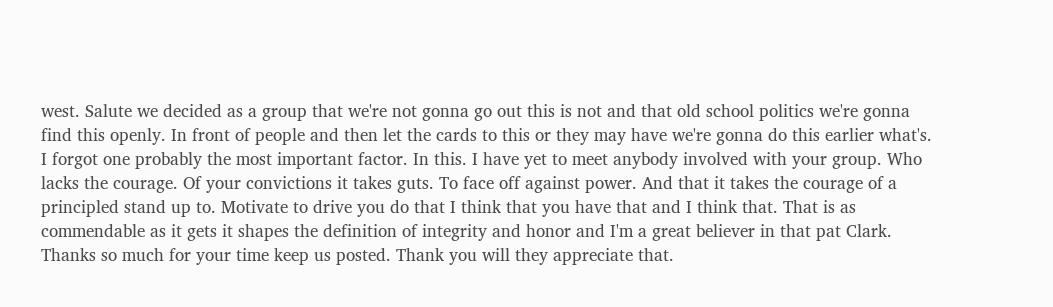west. Salute we decided as a group that we're not gonna go out this is not and that old school politics we're gonna find this openly. In front of people and then let the cards to this or they may have we're gonna do this earlier what's. I forgot one probably the most important factor. In this. I have yet to meet anybody involved with your group. Who lacks the courage. Of your convictions it takes guts. To face off against power. And that it takes the courage of a principled stand up to. Motivate to drive you do that I think that you have that and I think that. That is as commendable as it gets it shapes the definition of integrity and honor and I'm a great believer in that pat Clark. Thanks so much for your time keep us posted. Thank you will they appreciate that.